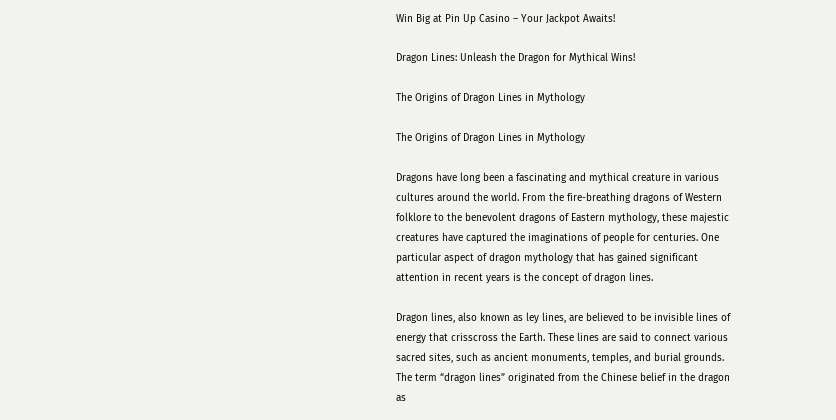Win Big at Pin Up Casino – Your Jackpot Awaits!

Dragon Lines: Unleash the Dragon for Mythical Wins!

The Origins of Dragon Lines in Mythology

The Origins of Dragon Lines in Mythology

Dragons have long been a fascinating and mythical creature in various cultures around the world. From the fire-breathing dragons of Western folklore to the benevolent dragons of Eastern mythology, these majestic creatures have captured the imaginations of people for centuries. One particular aspect of dragon mythology that has gained significant attention in recent years is the concept of dragon lines.

Dragon lines, also known as ley lines, are believed to be invisible lines of energy that crisscross the Earth. These lines are said to connect various sacred sites, such as ancient monuments, temples, and burial grounds. The term “dragon lines” originated from the Chinese belief in the dragon as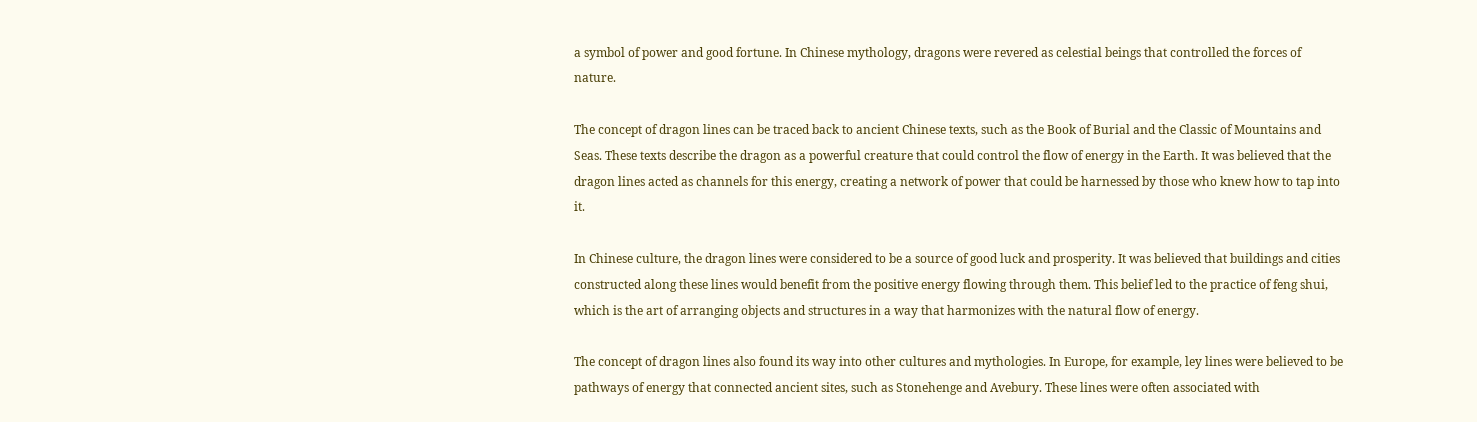a symbol of power and good fortune. In Chinese mythology, dragons were revered as celestial beings that controlled the forces of nature.

The concept of dragon lines can be traced back to ancient Chinese texts, such as the Book of Burial and the Classic of Mountains and Seas. These texts describe the dragon as a powerful creature that could control the flow of energy in the Earth. It was believed that the dragon lines acted as channels for this energy, creating a network of power that could be harnessed by those who knew how to tap into it.

In Chinese culture, the dragon lines were considered to be a source of good luck and prosperity. It was believed that buildings and cities constructed along these lines would benefit from the positive energy flowing through them. This belief led to the practice of feng shui, which is the art of arranging objects and structures in a way that harmonizes with the natural flow of energy.

The concept of dragon lines also found its way into other cultures and mythologies. In Europe, for example, ley lines were believed to be pathways of energy that connected ancient sites, such as Stonehenge and Avebury. These lines were often associated with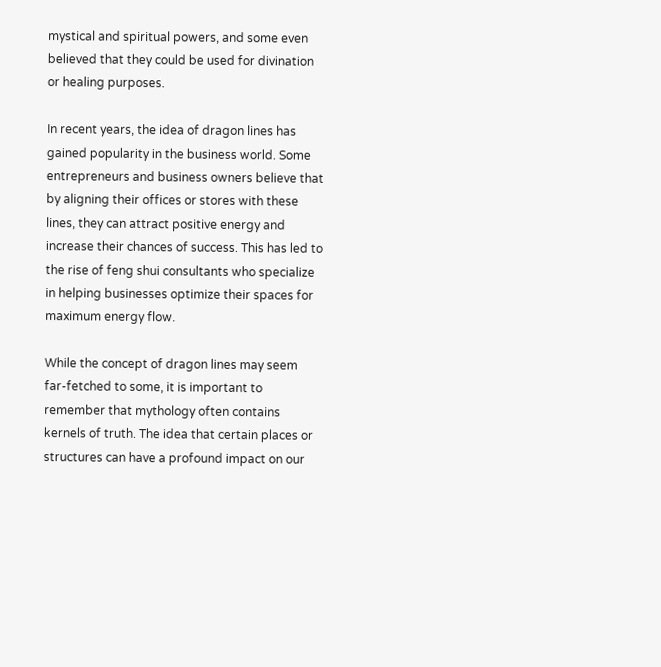mystical and spiritual powers, and some even believed that they could be used for divination or healing purposes.

In recent years, the idea of dragon lines has gained popularity in the business world. Some entrepreneurs and business owners believe that by aligning their offices or stores with these lines, they can attract positive energy and increase their chances of success. This has led to the rise of feng shui consultants who specialize in helping businesses optimize their spaces for maximum energy flow.

While the concept of dragon lines may seem far-fetched to some, it is important to remember that mythology often contains kernels of truth. The idea that certain places or structures can have a profound impact on our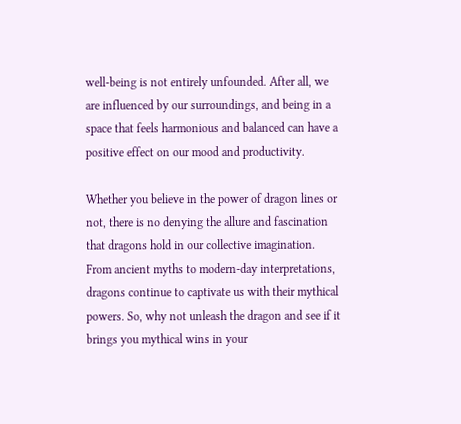well-being is not entirely unfounded. After all, we are influenced by our surroundings, and being in a space that feels harmonious and balanced can have a positive effect on our mood and productivity.

Whether you believe in the power of dragon lines or not, there is no denying the allure and fascination that dragons hold in our collective imagination. From ancient myths to modern-day interpretations, dragons continue to captivate us with their mythical powers. So, why not unleash the dragon and see if it brings you mythical wins in your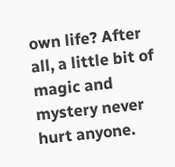own life? After all, a little bit of magic and mystery never hurt anyone.